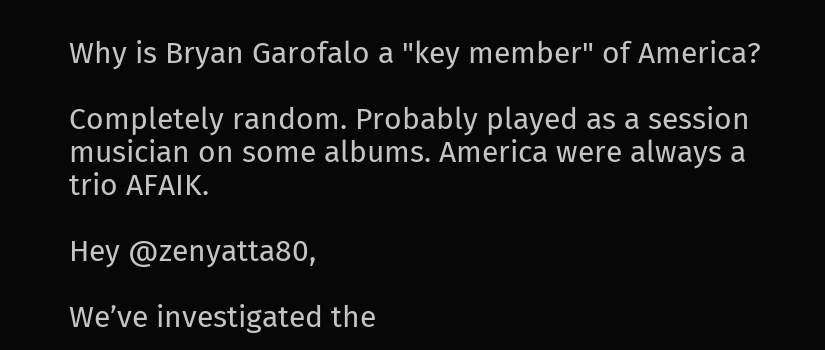Why is Bryan Garofalo a "key member" of America?

Completely random. Probably played as a session musician on some albums. America were always a trio AFAIK.

Hey @zenyatta80,

We’ve investigated the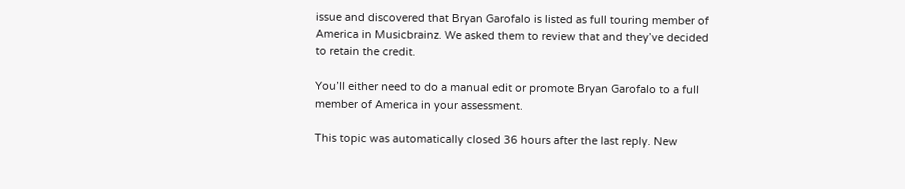issue and discovered that Bryan Garofalo is listed as full touring member of America in Musicbrainz. We asked them to review that and they’ve decided to retain the credit.

You’ll either need to do a manual edit or promote Bryan Garofalo to a full member of America in your assessment.

This topic was automatically closed 36 hours after the last reply. New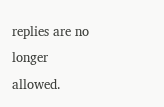replies are no longer allowed.